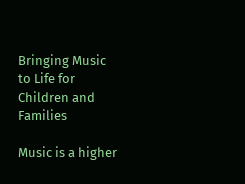Bringing Music to Life for Children and Families

Music is a higher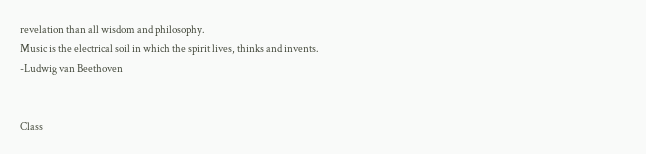revelation than all wisdom and philosophy.
Music is the electrical soil in which the spirit lives, thinks and invents.
-Ludwig van Beethoven


Class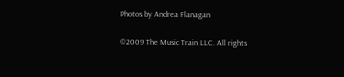Photos by Andrea Flanagan

©2009 The Music Train LLC. All rights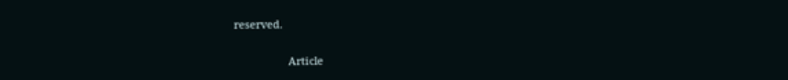reserved.

                  Article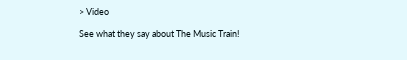> Video

See what they say about The Music Train!